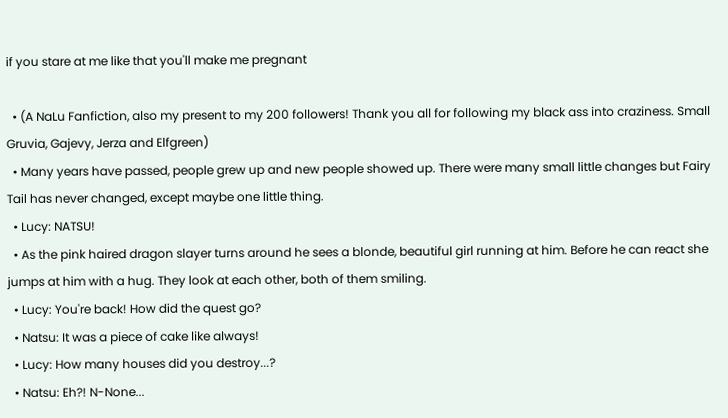if you stare at me like that you'll make me pregnant

  • (A NaLu Fanfiction, also my present to my 200 followers! Thank you all for following my black ass into craziness. Small Gruvia, Gajevy, Jerza and Elfgreen)
  • Many years have passed, people grew up and new people showed up. There were many small little changes but Fairy Tail has never changed, except maybe one little thing.
  • Lucy: NATSU!
  • As the pink haired dragon slayer turns around he sees a blonde, beautiful girl running at him. Before he can react she jumps at him with a hug. They look at each other, both of them smiling.
  • Lucy: You're back! How did the quest go?
  • Natsu: It was a piece of cake like always!
  • Lucy: How many houses did you destroy...?
  • Natsu: Eh?! N-None...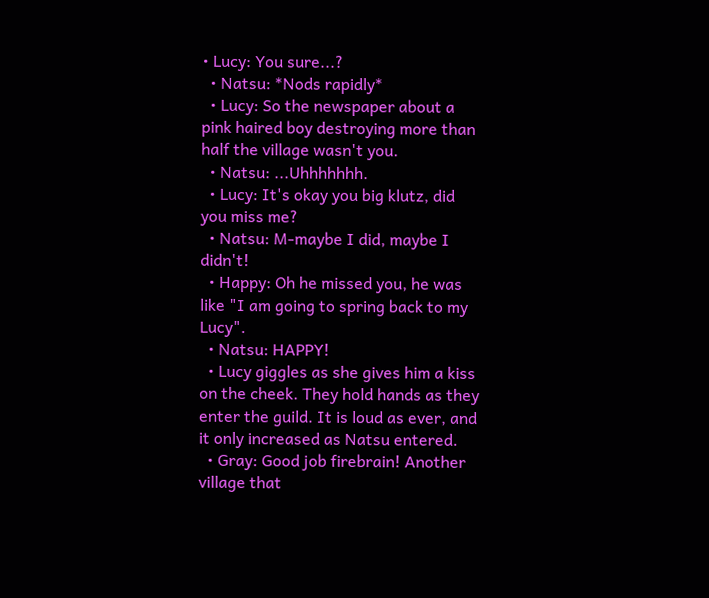• Lucy: You sure...?
  • Natsu: *Nods rapidly*
  • Lucy: So the newspaper about a pink haired boy destroying more than half the village wasn't you.
  • Natsu: ...Uhhhhhhh.
  • Lucy: It's okay you big klutz, did you miss me?
  • Natsu: M-maybe I did, maybe I didn't!
  • Happy: Oh he missed you, he was like "I am going to spring back to my Lucy".
  • Natsu: HAPPY!
  • Lucy giggles as she gives him a kiss on the cheek. They hold hands as they enter the guild. It is loud as ever, and it only increased as Natsu entered.
  • Gray: Good job firebrain! Another village that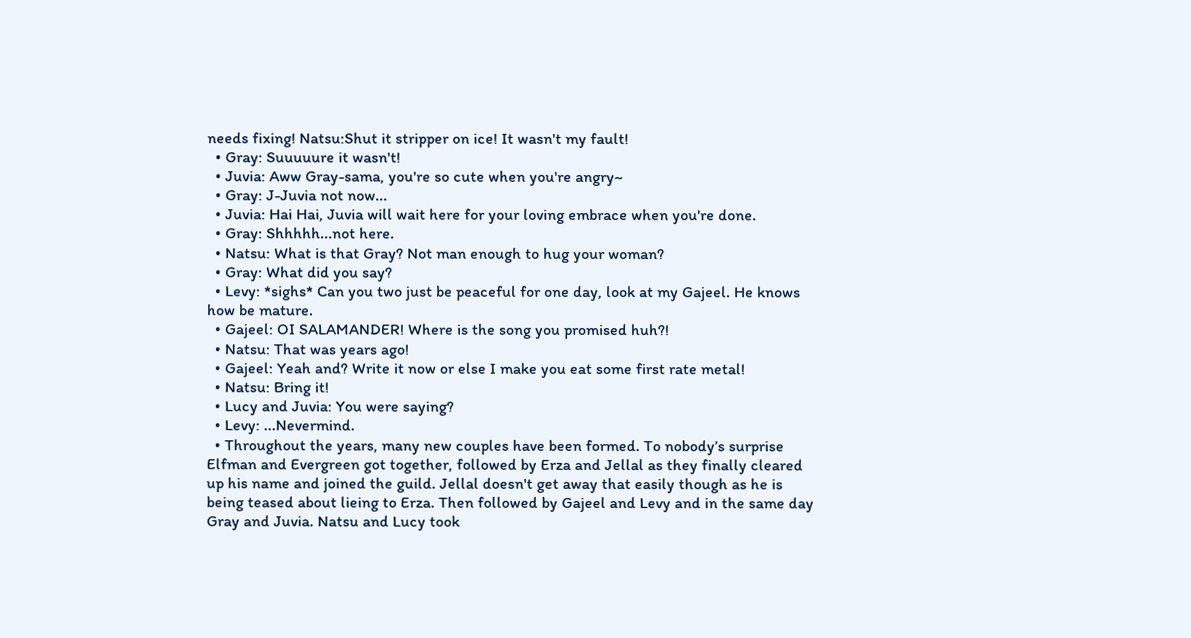needs fixing! Natsu:Shut it stripper on ice! It wasn't my fault!
  • Gray: Suuuuure it wasn't!
  • Juvia: Aww Gray-sama, you're so cute when you're angry~
  • Gray: J-Juvia not now...
  • Juvia: Hai Hai, Juvia will wait here for your loving embrace when you're done.
  • Gray: Shhhhh...not here.
  • Natsu: What is that Gray? Not man enough to hug your woman?
  • Gray: What did you say?
  • Levy: *sighs* Can you two just be peaceful for one day, look at my Gajeel. He knows how be mature.
  • Gajeel: OI SALAMANDER! Where is the song you promised huh?!
  • Natsu: That was years ago!
  • Gajeel: Yeah and? Write it now or else I make you eat some first rate metal!
  • Natsu: Bring it!
  • Lucy and Juvia: You were saying?
  • Levy: ...Nevermind.
  • Throughout the years, many new couples have been formed. To nobody’s surprise Elfman and Evergreen got together, followed by Erza and Jellal as they finally cleared up his name and joined the guild. Jellal doesn't get away that easily though as he is being teased about lieing to Erza. Then followed by Gajeel and Levy and in the same day Gray and Juvia. Natsu and Lucy took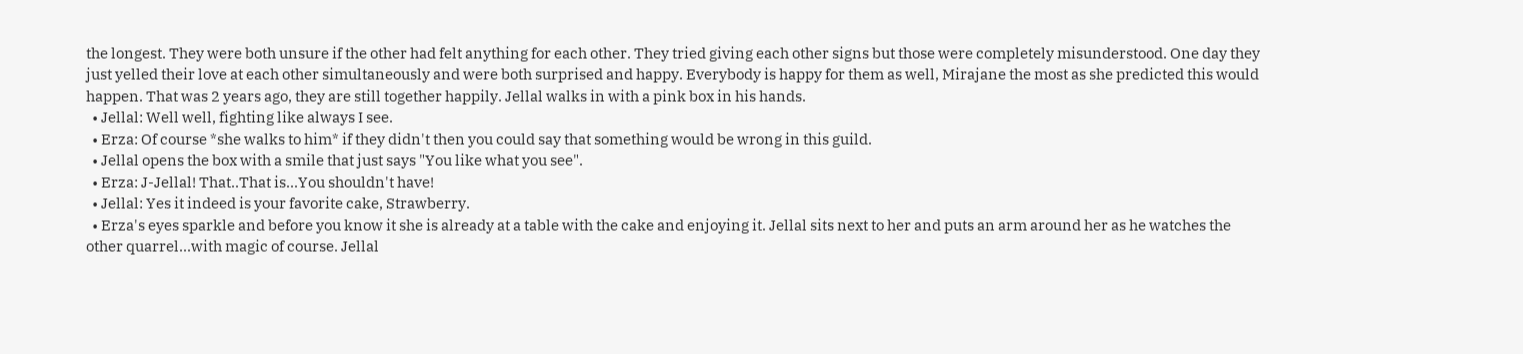the longest. They were both unsure if the other had felt anything for each other. They tried giving each other signs but those were completely misunderstood. One day they just yelled their love at each other simultaneously and were both surprised and happy. Everybody is happy for them as well, Mirajane the most as she predicted this would happen. That was 2 years ago, they are still together happily. Jellal walks in with a pink box in his hands.
  • Jellal: Well well, fighting like always I see.
  • Erza: Of course *she walks to him* if they didn't then you could say that something would be wrong in this guild.
  • Jellal opens the box with a smile that just says "You like what you see".
  • Erza: J-Jellal! That..That is...You shouldn't have!
  • Jellal: Yes it indeed is your favorite cake, Strawberry.
  • Erza's eyes sparkle and before you know it she is already at a table with the cake and enjoying it. Jellal sits next to her and puts an arm around her as he watches the other quarrel...with magic of course. Jellal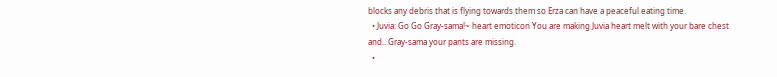blocks any debris that is flying towards them so Erza can have a peaceful eating time.
  • Juvia: Go Go Gray-sama!~ heart emoticon You are making Juvia heart melt with your bare chest and...Gray-sama your pants are missing.
  •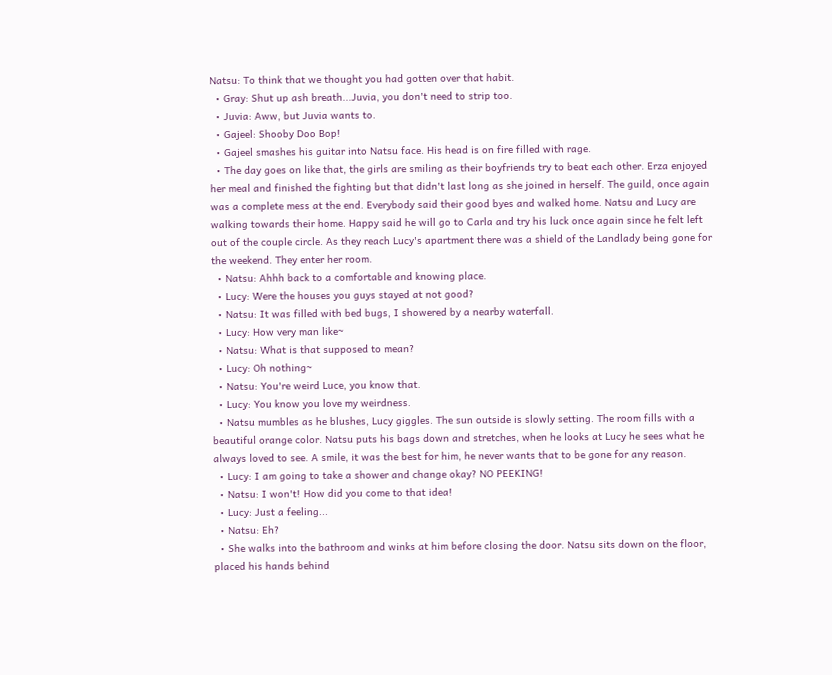Natsu: To think that we thought you had gotten over that habit.
  • Gray: Shut up ash breath...Juvia, you don't need to strip too.
  • Juvia: Aww, but Juvia wants to.
  • Gajeel: Shooby Doo Bop!
  • Gajeel smashes his guitar into Natsu face. His head is on fire filled with rage.
  • The day goes on like that, the girls are smiling as their boyfriends try to beat each other. Erza enjoyed her meal and finished the fighting but that didn't last long as she joined in herself. The guild, once again was a complete mess at the end. Everybody said their good byes and walked home. Natsu and Lucy are walking towards their home. Happy said he will go to Carla and try his luck once again since he felt left out of the couple circle. As they reach Lucy's apartment there was a shield of the Landlady being gone for the weekend. They enter her room.
  • Natsu: Ahhh back to a comfortable and knowing place.
  • Lucy: Were the houses you guys stayed at not good?
  • Natsu: It was filled with bed bugs, I showered by a nearby waterfall.
  • Lucy: How very man like~
  • Natsu: What is that supposed to mean?
  • Lucy: Oh nothing~
  • Natsu: You're weird Luce, you know that.
  • Lucy: You know you love my weirdness.
  • Natsu mumbles as he blushes, Lucy giggles. The sun outside is slowly setting. The room fills with a beautiful orange color. Natsu puts his bags down and stretches, when he looks at Lucy he sees what he always loved to see. A smile, it was the best for him, he never wants that to be gone for any reason.
  • Lucy: I am going to take a shower and change okay? NO PEEKING!
  • Natsu: I won't! How did you come to that idea!
  • Lucy: Just a feeling...
  • Natsu: Eh?
  • She walks into the bathroom and winks at him before closing the door. Natsu sits down on the floor, placed his hands behind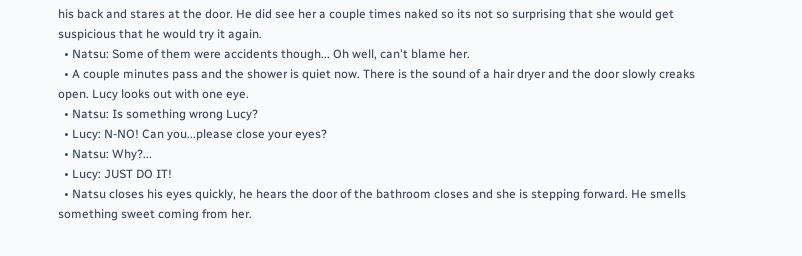his back and stares at the door. He did see her a couple times naked so its not so surprising that she would get suspicious that he would try it again.
  • Natsu: Some of them were accidents though... Oh well, can't blame her.
  • A couple minutes pass and the shower is quiet now. There is the sound of a hair dryer and the door slowly creaks open. Lucy looks out with one eye.
  • Natsu: Is something wrong Lucy?
  • Lucy: N-NO! Can you...please close your eyes?
  • Natsu: Why?...
  • Lucy: JUST DO IT!
  • Natsu closes his eyes quickly, he hears the door of the bathroom closes and she is stepping forward. He smells something sweet coming from her.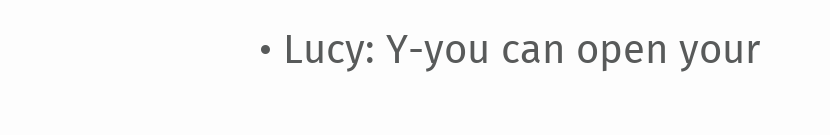• Lucy: Y-you can open your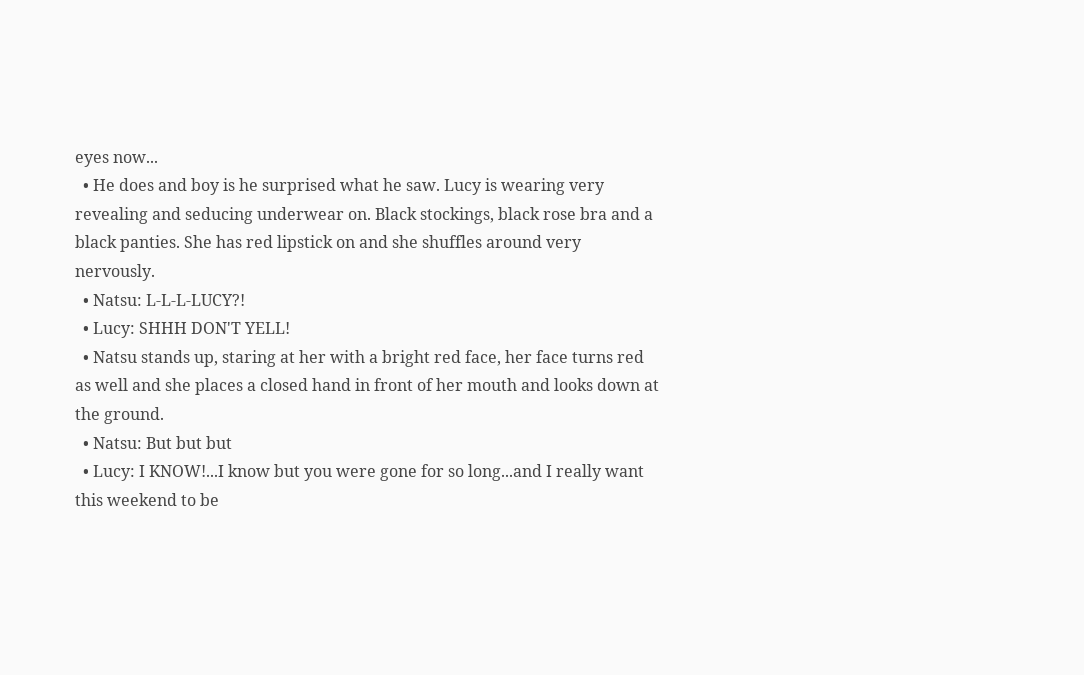eyes now...
  • He does and boy is he surprised what he saw. Lucy is wearing very revealing and seducing underwear on. Black stockings, black rose bra and a black panties. She has red lipstick on and she shuffles around very nervously.
  • Natsu: L-L-L-LUCY?!
  • Lucy: SHHH DON'T YELL!
  • Natsu stands up, staring at her with a bright red face, her face turns red as well and she places a closed hand in front of her mouth and looks down at the ground.
  • Natsu: But but but
  • Lucy: I KNOW!...I know but you were gone for so long...and I really want this weekend to be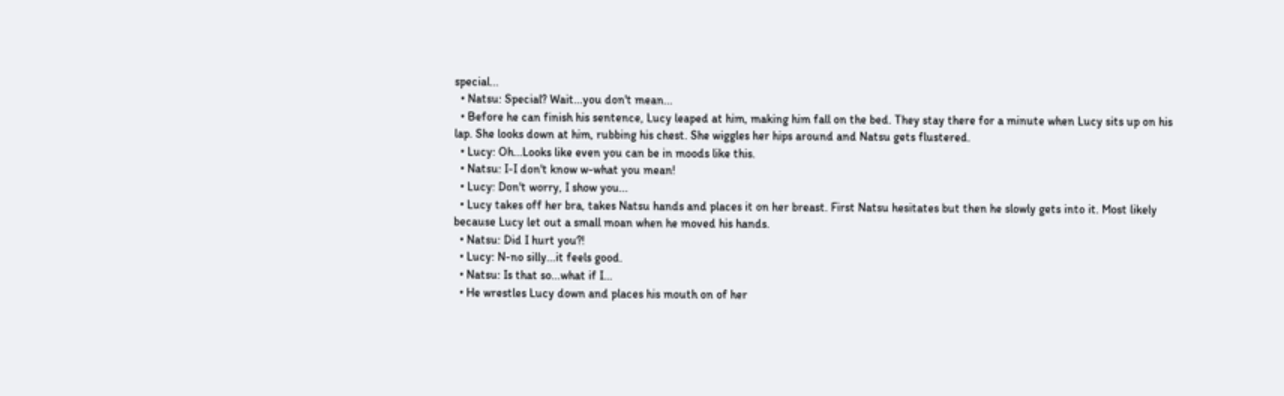special...
  • Natsu: Special? Wait...you don't mean...
  • Before he can finish his sentence, Lucy leaped at him, making him fall on the bed. They stay there for a minute when Lucy sits up on his lap. She looks down at him, rubbing his chest. She wiggles her hips around and Natsu gets flustered.
  • Lucy: Oh...Looks like even you can be in moods like this.
  • Natsu: I-I don't know w-what you mean!
  • Lucy: Don't worry, I show you...
  • Lucy takes off her bra, takes Natsu hands and places it on her breast. First Natsu hesitates but then he slowly gets into it. Most likely because Lucy let out a small moan when he moved his hands.
  • Natsu: Did I hurt you?!
  • Lucy: N-no silly...it feels good.
  • Natsu: Is that so...what if I...
  • He wrestles Lucy down and places his mouth on of her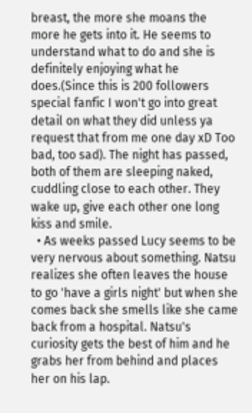breast, the more she moans the more he gets into it. He seems to understand what to do and she is definitely enjoying what he does.(Since this is 200 followers special fanfic I won't go into great detail on what they did unless ya request that from me one day xD Too bad, too sad). The night has passed, both of them are sleeping naked, cuddling close to each other. They wake up, give each other one long kiss and smile.
  • As weeks passed Lucy seems to be very nervous about something. Natsu realizes she often leaves the house to go 'have a girls night' but when she comes back she smells like she came back from a hospital. Natsu's curiosity gets the best of him and he grabs her from behind and places her on his lap.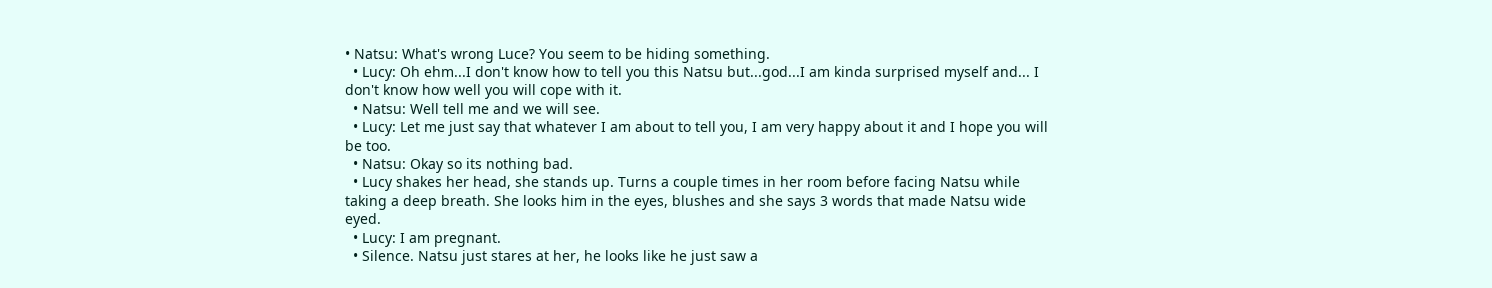• Natsu: What's wrong Luce? You seem to be hiding something.
  • Lucy: Oh ehm...I don't know how to tell you this Natsu but...god...I am kinda surprised myself and... I don't know how well you will cope with it.
  • Natsu: Well tell me and we will see.
  • Lucy: Let me just say that whatever I am about to tell you, I am very happy about it and I hope you will be too.
  • Natsu: Okay so its nothing bad.
  • Lucy shakes her head, she stands up. Turns a couple times in her room before facing Natsu while taking a deep breath. She looks him in the eyes, blushes and she says 3 words that made Natsu wide eyed.
  • Lucy: I am pregnant.
  • Silence. Natsu just stares at her, he looks like he just saw a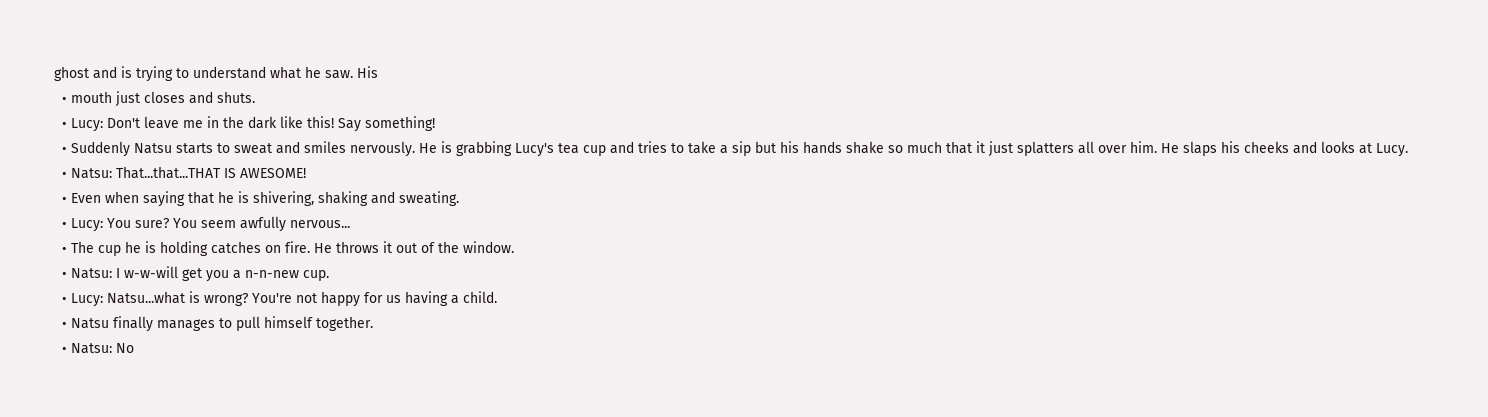ghost and is trying to understand what he saw. His
  • mouth just closes and shuts.
  • Lucy: Don't leave me in the dark like this! Say something!
  • Suddenly Natsu starts to sweat and smiles nervously. He is grabbing Lucy's tea cup and tries to take a sip but his hands shake so much that it just splatters all over him. He slaps his cheeks and looks at Lucy.
  • Natsu: That...that...THAT IS AWESOME!
  • Even when saying that he is shivering, shaking and sweating.
  • Lucy: You sure? You seem awfully nervous...
  • The cup he is holding catches on fire. He throws it out of the window.
  • Natsu: I w-w-will get you a n-n-new cup.
  • Lucy: Natsu...what is wrong? You're not happy for us having a child.
  • Natsu finally manages to pull himself together.
  • Natsu: No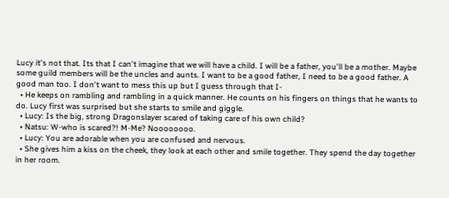Lucy it's not that. Its that I can't imagine that we will have a child. I will be a father, you'll be a mother. Maybe some guild members will be the uncles and aunts. I want to be a good father, I need to be a good father. A good man too. I don't want to mess this up but I guess through that I-
  • He keeps on rambling and rambling in a quick manner. He counts on his fingers on things that he wants to do. Lucy first was surprised but she starts to smile and giggle.
  • Lucy: Is the big, strong Dragonslayer scared of taking care of his own child?
  • Natsu: W-who is scared?! M-Me? Noooooooo.
  • Lucy: You are adorable when you are confused and nervous.
  • She gives him a kiss on the cheek, they look at each other and smile together. They spend the day together in her room.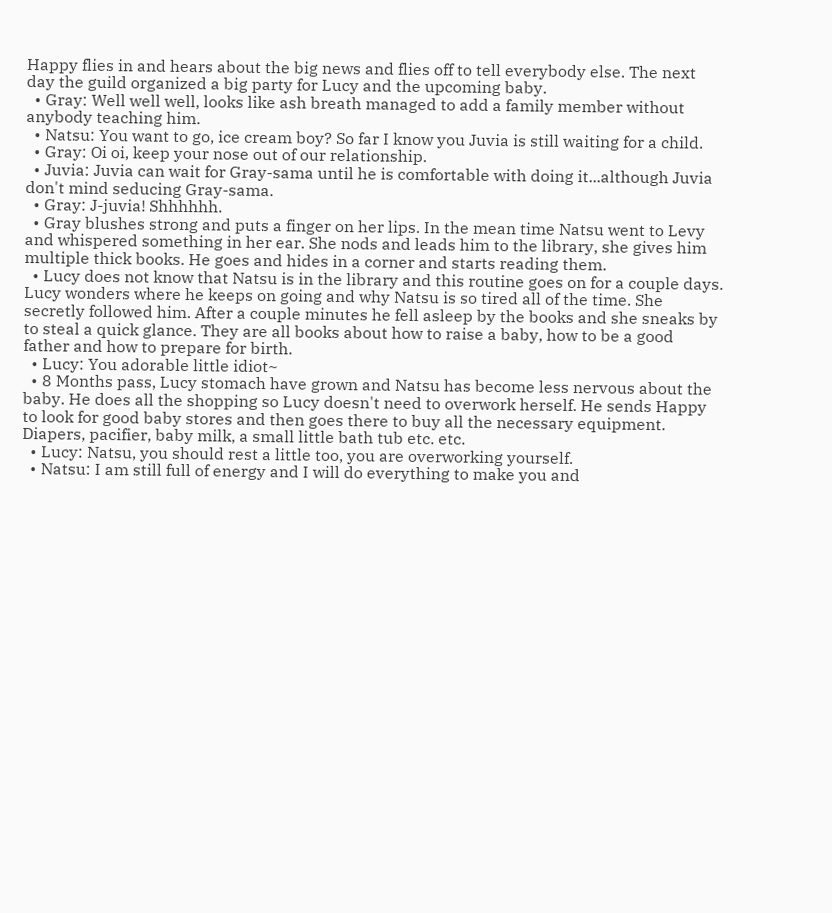Happy flies in and hears about the big news and flies off to tell everybody else. The next day the guild organized a big party for Lucy and the upcoming baby.
  • Gray: Well well well, looks like ash breath managed to add a family member without anybody teaching him.
  • Natsu: You want to go, ice cream boy? So far I know you Juvia is still waiting for a child.
  • Gray: Oi oi, keep your nose out of our relationship.
  • Juvia: Juvia can wait for Gray-sama until he is comfortable with doing it...although Juvia don't mind seducing Gray-sama.
  • Gray: J-juvia! Shhhhhh.
  • Gray blushes strong and puts a finger on her lips. In the mean time Natsu went to Levy and whispered something in her ear. She nods and leads him to the library, she gives him multiple thick books. He goes and hides in a corner and starts reading them.
  • Lucy does not know that Natsu is in the library and this routine goes on for a couple days. Lucy wonders where he keeps on going and why Natsu is so tired all of the time. She secretly followed him. After a couple minutes he fell asleep by the books and she sneaks by to steal a quick glance. They are all books about how to raise a baby, how to be a good father and how to prepare for birth.
  • Lucy: You adorable little idiot~
  • 8 Months pass, Lucy stomach have grown and Natsu has become less nervous about the baby. He does all the shopping so Lucy doesn't need to overwork herself. He sends Happy to look for good baby stores and then goes there to buy all the necessary equipment. Diapers, pacifier, baby milk, a small little bath tub etc. etc.
  • Lucy: Natsu, you should rest a little too, you are overworking yourself.
  • Natsu: I am still full of energy and I will do everything to make you and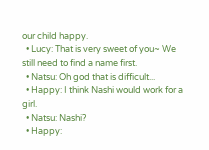our child happy.
  • Lucy: That is very sweet of you~ We still need to find a name first.
  • Natsu: Oh god that is difficult...
  • Happy: I think Nashi would work for a girl.
  • Natsu: Nashi?
  • Happy: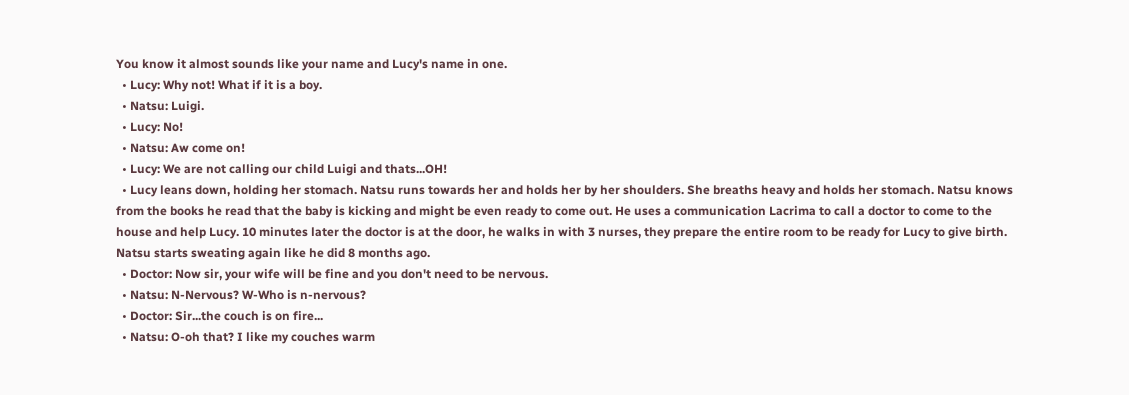You know it almost sounds like your name and Lucy's name in one.
  • Lucy: Why not! What if it is a boy.
  • Natsu: Luigi.
  • Lucy: No!
  • Natsu: Aw come on!
  • Lucy: We are not calling our child Luigi and thats...OH!
  • Lucy leans down, holding her stomach. Natsu runs towards her and holds her by her shoulders. She breaths heavy and holds her stomach. Natsu knows from the books he read that the baby is kicking and might be even ready to come out. He uses a communication Lacrima to call a doctor to come to the house and help Lucy. 10 minutes later the doctor is at the door, he walks in with 3 nurses, they prepare the entire room to be ready for Lucy to give birth. Natsu starts sweating again like he did 8 months ago.
  • Doctor: Now sir, your wife will be fine and you don't need to be nervous.
  • Natsu: N-Nervous? W-Who is n-nervous?
  • Doctor: Sir...the couch is on fire...
  • Natsu: O-oh that? I like my couches warm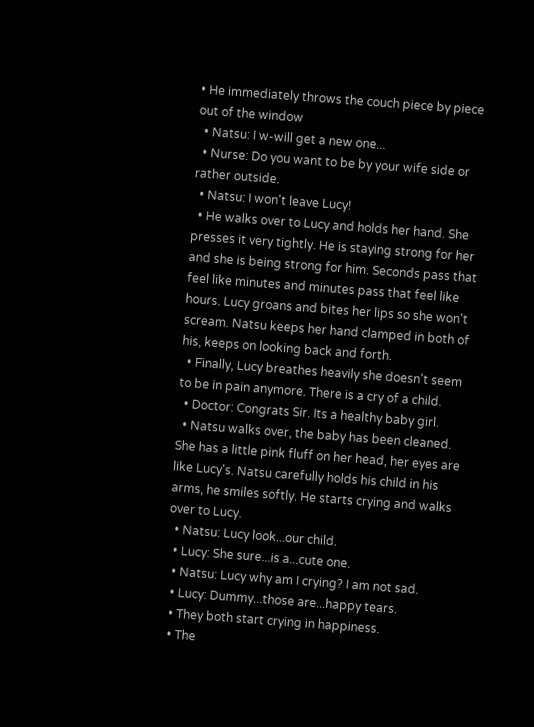• He immediately throws the couch piece by piece out of the window
  • Natsu: I w-will get a new one...
  • Nurse: Do you want to be by your wife side or rather outside.
  • Natsu: I won't leave Lucy!
  • He walks over to Lucy and holds her hand. She presses it very tightly. He is staying strong for her and she is being strong for him. Seconds pass that feel like minutes and minutes pass that feel like hours. Lucy groans and bites her lips so she won't scream. Natsu keeps her hand clamped in both of his, keeps on looking back and forth.
  • Finally, Lucy breathes heavily she doesn't seem to be in pain anymore. There is a cry of a child.
  • Doctor: Congrats Sir. Its a healthy baby girl.
  • Natsu walks over, the baby has been cleaned. She has a little pink fluff on her head, her eyes are like Lucy's. Natsu carefully holds his child in his arms, he smiles softly. He starts crying and walks over to Lucy.
  • Natsu: Lucy look...our child.
  • Lucy: She sure...is a...cute one.
  • Natsu: Lucy why am I crying? I am not sad.
  • Lucy: Dummy...those are...happy tears.
  • They both start crying in happiness.
  • The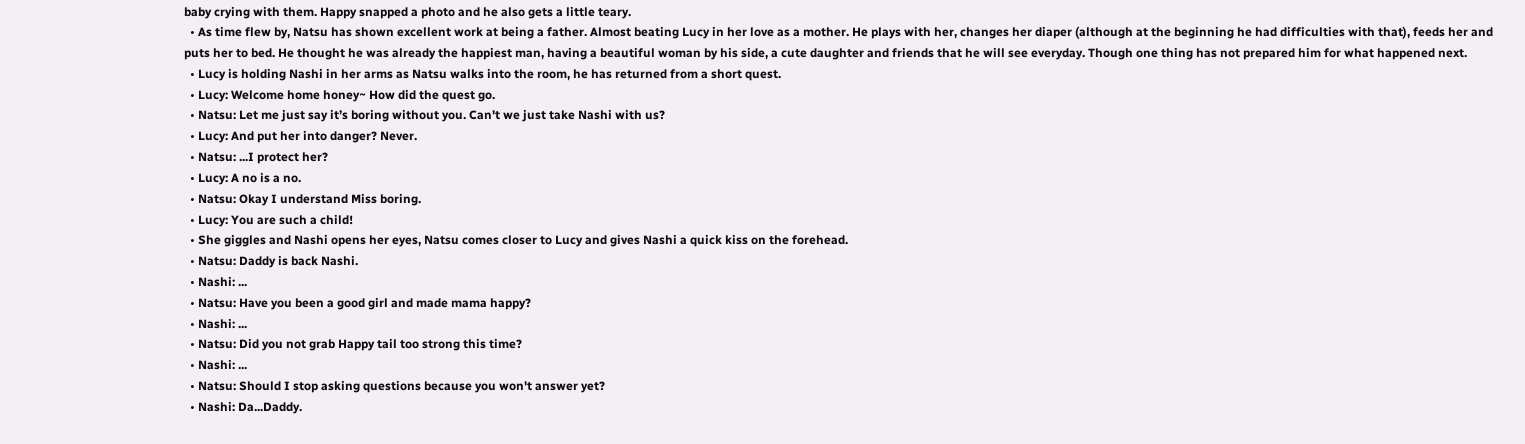baby crying with them. Happy snapped a photo and he also gets a little teary.
  • As time flew by, Natsu has shown excellent work at being a father. Almost beating Lucy in her love as a mother. He plays with her, changes her diaper (although at the beginning he had difficulties with that), feeds her and puts her to bed. He thought he was already the happiest man, having a beautiful woman by his side, a cute daughter and friends that he will see everyday. Though one thing has not prepared him for what happened next.
  • Lucy is holding Nashi in her arms as Natsu walks into the room, he has returned from a short quest.
  • Lucy: Welcome home honey~ How did the quest go.
  • Natsu: Let me just say it’s boring without you. Can't we just take Nashi with us?
  • Lucy: And put her into danger? Never.
  • Natsu: ...I protect her?
  • Lucy: A no is a no.
  • Natsu: Okay I understand Miss boring.
  • Lucy: You are such a child!
  • She giggles and Nashi opens her eyes, Natsu comes closer to Lucy and gives Nashi a quick kiss on the forehead.
  • Natsu: Daddy is back Nashi.
  • Nashi: ...
  • Natsu: Have you been a good girl and made mama happy?
  • Nashi: ...
  • Natsu: Did you not grab Happy tail too strong this time?
  • Nashi: ...
  • Natsu: Should I stop asking questions because you won't answer yet?
  • Nashi: Da...Daddy.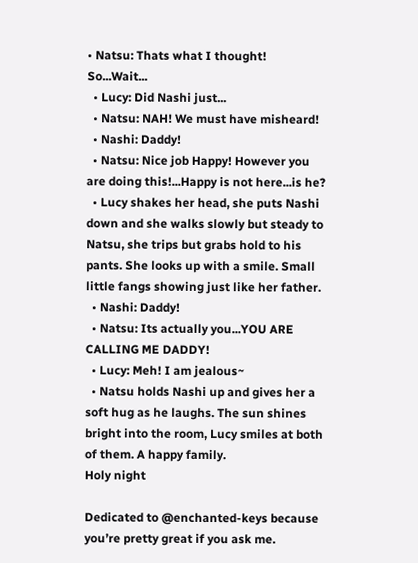• Natsu: Thats what I thought! So...Wait...
  • Lucy: Did Nashi just...
  • Natsu: NAH! We must have misheard!
  • Nashi: Daddy!
  • Natsu: Nice job Happy! However you are doing this!...Happy is not here...is he?
  • Lucy shakes her head, she puts Nashi down and she walks slowly but steady to Natsu, she trips but grabs hold to his pants. She looks up with a smile. Small little fangs showing just like her father.
  • Nashi: Daddy!
  • Natsu: Its actually you...YOU ARE CALLING ME DADDY!
  • Lucy: Meh! I am jealous~
  • Natsu holds Nashi up and gives her a soft hug as he laughs. The sun shines bright into the room, Lucy smiles at both of them. A happy family.
Holy night

Dedicated to @enchanted-keys because you’re pretty great if you ask me.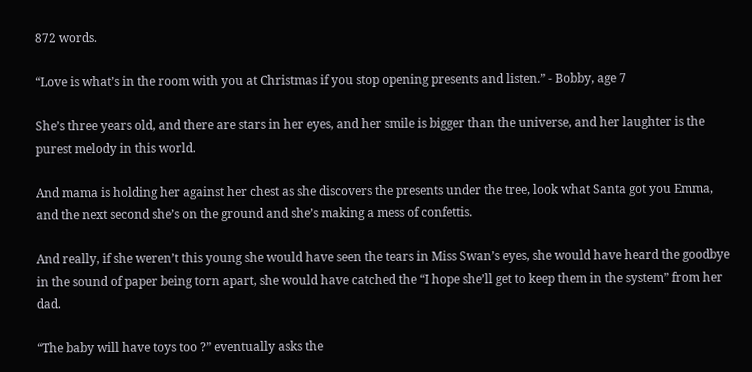872 words.

“Love is what’s in the room with you at Christmas if you stop opening presents and listen.” - Bobby, age 7

She’s three years old, and there are stars in her eyes, and her smile is bigger than the universe, and her laughter is the purest melody in this world.

And mama is holding her against her chest as she discovers the presents under the tree, look what Santa got you Emma, and the next second she’s on the ground and she’s making a mess of confettis.

And really, if she weren’t this young she would have seen the tears in Miss Swan’s eyes, she would have heard the goodbye in the sound of paper being torn apart, she would have catched the “I hope she’ll get to keep them in the system” from her dad.

“The baby will have toys too ?” eventually asks the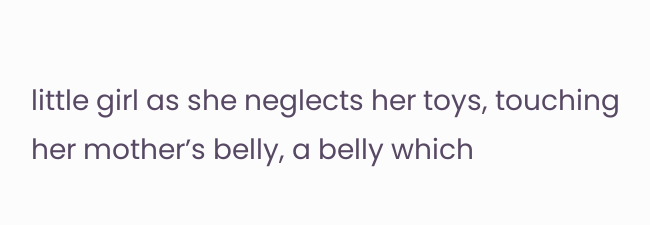little girl as she neglects her toys, touching her mother’s belly, a belly which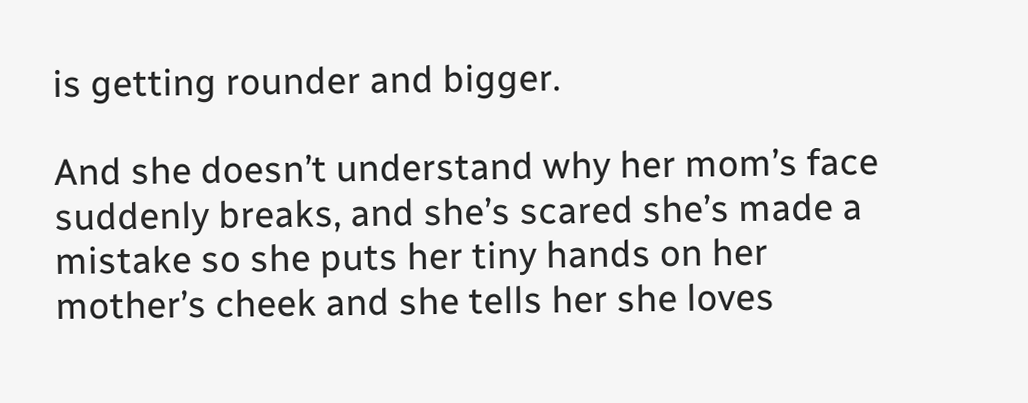is getting rounder and bigger.

And she doesn’t understand why her mom’s face suddenly breaks, and she’s scared she’s made a mistake so she puts her tiny hands on her mother’s cheek and she tells her she loves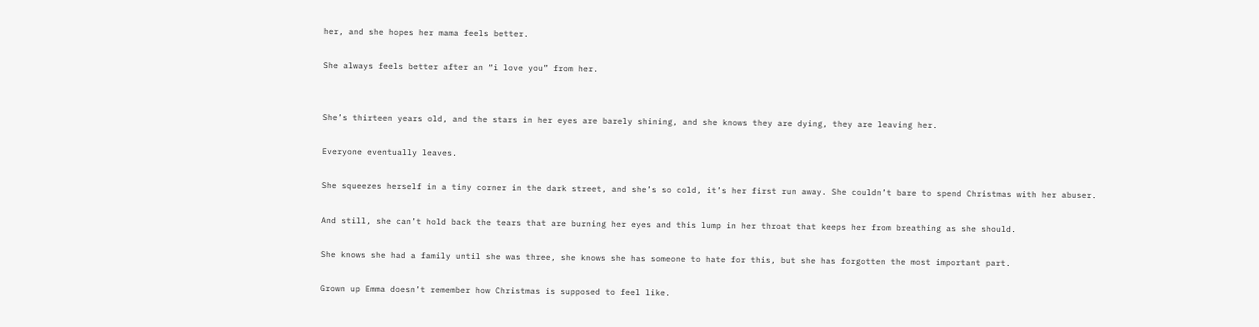her, and she hopes her mama feels better.

She always feels better after an “i love you” from her.


She’s thirteen years old, and the stars in her eyes are barely shining, and she knows they are dying, they are leaving her.

Everyone eventually leaves.

She squeezes herself in a tiny corner in the dark street, and she’s so cold, it’s her first run away. She couldn’t bare to spend Christmas with her abuser.

And still, she can’t hold back the tears that are burning her eyes and this lump in her throat that keeps her from breathing as she should.

She knows she had a family until she was three, she knows she has someone to hate for this, but she has forgotten the most important part.

Grown up Emma doesn’t remember how Christmas is supposed to feel like.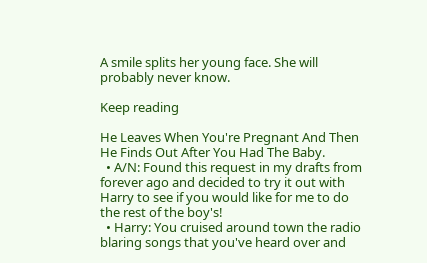A smile splits her young face. She will probably never know.

Keep reading

He Leaves When You're Pregnant And Then He Finds Out After You Had The Baby.
  • A/N: Found this request in my drafts from forever ago and decided to try it out with Harry to see if you would like for me to do the rest of the boy's!
  • Harry: You cruised around town the radio blaring songs that you've heard over and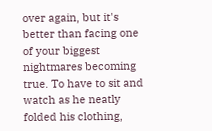over again, but it's better than facing one of your biggest nightmares becoming true. To have to sit and watch as he neatly folded his clothing,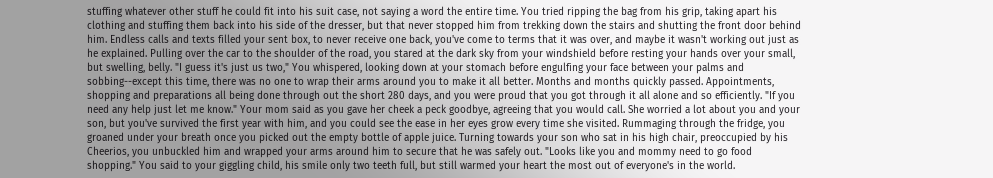stuffing whatever other stuff he could fit into his suit case, not saying a word the entire time. You tried ripping the bag from his grip, taking apart his clothing and stuffing them back into his side of the dresser, but that never stopped him from trekking down the stairs and shutting the front door behind him. Endless calls and texts filled your sent box, to never receive one back, you've come to terms that it was over, and maybe it wasn't working out just as he explained. Pulling over the car to the shoulder of the road, you stared at the dark sky from your windshield before resting your hands over your small, but swelling, belly. "I guess it's just us two," You whispered, looking down at your stomach before engulfing your face between your palms and sobbing--except this time, there was no one to wrap their arms around you to make it all better. Months and months quickly passed. Appointments, shopping and preparations all being done through out the short 280 days, and you were proud that you got through it all alone and so efficiently. "If you need any help just let me know." Your mom said as you gave her cheek a peck goodbye, agreeing that you would call. She worried a lot about you and your son, but you've survived the first year with him, and you could see the ease in her eyes grow every time she visited. Rummaging through the fridge, you groaned under your breath once you picked out the empty bottle of apple juice. Turning towards your son who sat in his high chair, preoccupied by his Cheerios, you unbuckled him and wrapped your arms around him to secure that he was safely out. "Looks like you and mommy need to go food shopping." You said to your giggling child, his smile only two teeth full, but still warmed your heart the most out of everyone's in the world.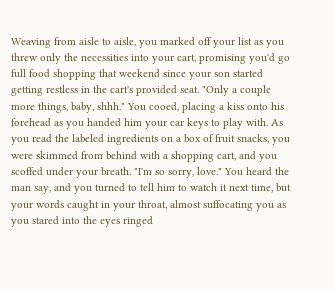Weaving from aisle to aisle, you marked off your list as you threw only the necessities into your cart, promising you'd go full food shopping that weekend since your son started getting restless in the cart's provided seat. "Only a couple more things, baby, shhh." You cooed, placing a kiss onto his forehead as you handed him your car keys to play with. As you read the labeled ingredients on a box of fruit snacks, you were skimmed from behind with a shopping cart, and you scoffed under your breath. "I'm so sorry, love." You heard the man say, and you turned to tell him to watch it next time, but your words caught in your throat, almost suffocating you as you stared into the eyes ringed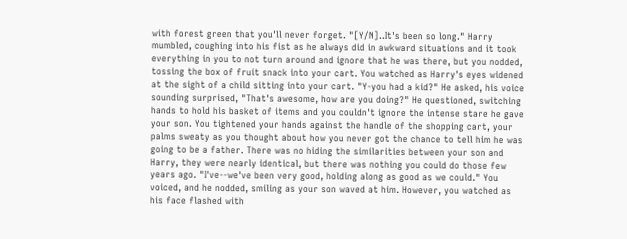with forest green that you'll never forget. "[Y/N]..It's been so long." Harry mumbled, coughing into his fist as he always did in awkward situations and it took everything in you to not turn around and ignore that he was there, but you nodded, tossing the box of fruit snack into your cart. You watched as Harry's eyes widened at the sight of a child sitting into your cart. "Y-you had a kid?" He asked, his voice sounding surprised, "That's awesome, how are you doing?" He questioned, switching hands to hold his basket of items and you couldn't ignore the intense stare he gave your son. You tightened your hands against the handle of the shopping cart, your palms sweaty as you thought about how you never got the chance to tell him he was going to be a father. There was no hiding the similarities between your son and Harry, they were nearly identical, but there was nothing you could do those few years ago. "I've--we've been very good, holding along as good as we could." You voiced, and he nodded, smiling as your son waved at him. However, you watched as his face flashed with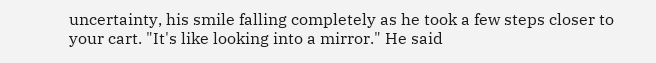uncertainty, his smile falling completely as he took a few steps closer to your cart. "It's like looking into a mirror." He said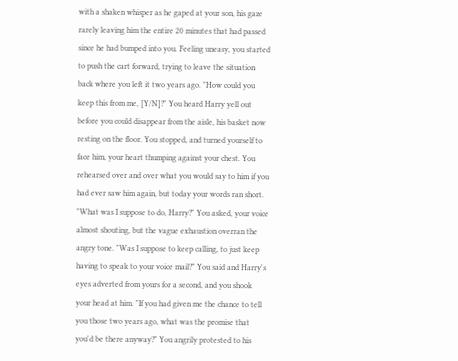with a shaken whisper as he gaped at your son, his gaze rarely leaving him the entire 20 minutes that had passed since he had bumped into you. Feeling uneasy, you started to push the cart forward, trying to leave the situation back where you left it two years ago. "How could you keep this from me, [Y/N]?" You heard Harry yell out before you could disappear from the aisle, his basket now resting on the floor. You stopped, and turned yourself to face him, your heart thumping against your chest. You rehearsed over and over what you would say to him if you had ever saw him again, but today your words ran short. "What was I suppose to do, Harry?" You asked, your voice almost shouting, but the vague exhaustion overran the angry tone. "Was I suppose to keep calling, to just keep having to speak to your voice mail?" You said and Harry's eyes adverted from yours for a second, and you shook your head at him. "If you had given me the chance to tell you those two years ago, what was the promise that you'd be there anyway?" You angrily protested to his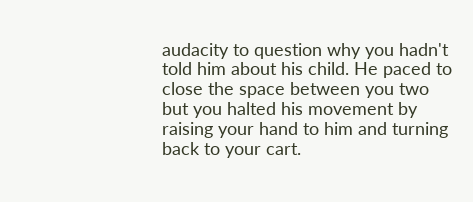audacity to question why you hadn't told him about his child. He paced to close the space between you two but you halted his movement by raising your hand to him and turning back to your cart.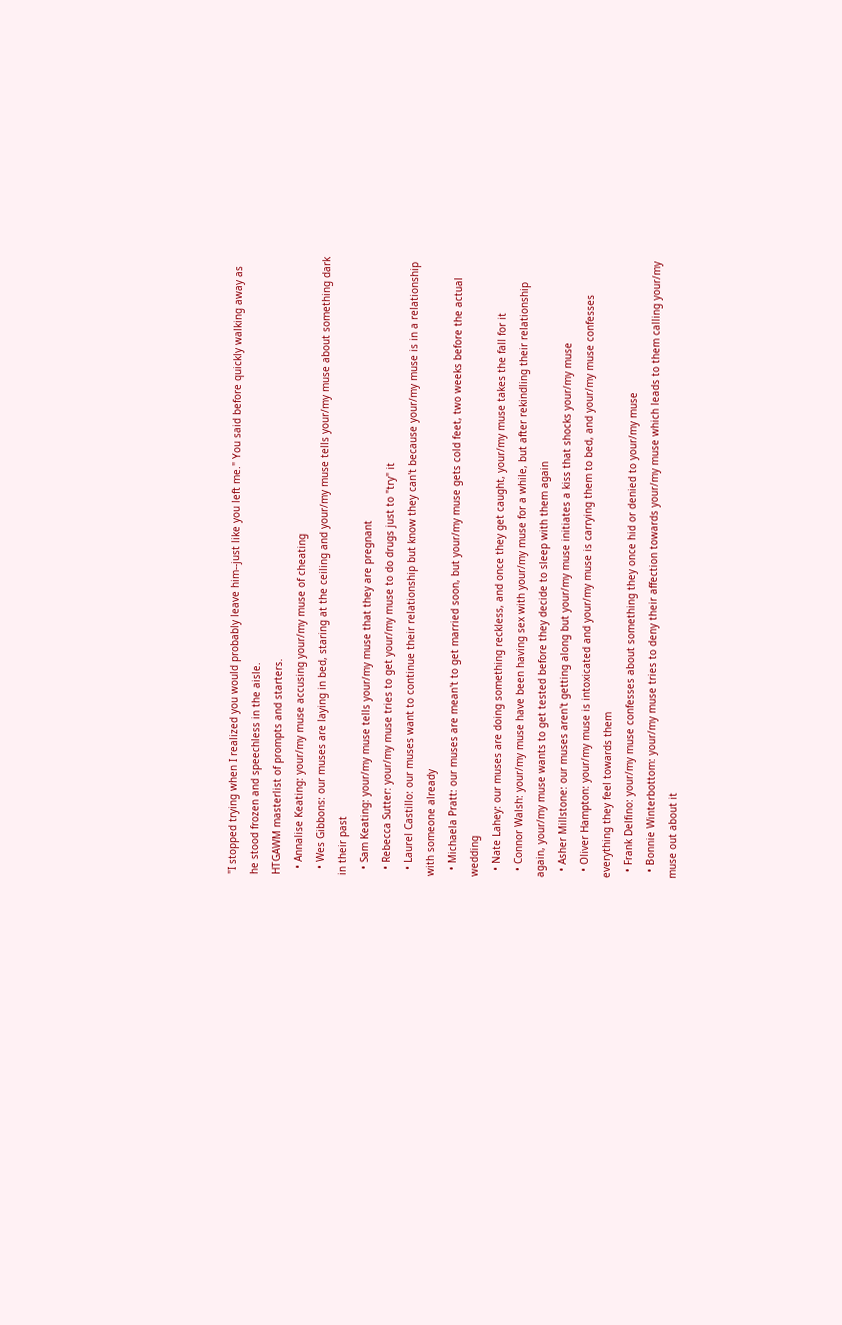"I stopped trying when I realized you would probably leave him--just like you left me." You said before quickly walking away as he stood frozen and speechless in the aisle.
HTGAWM masterlist of prompts and starters.
  • Annalise Keating: your/my muse accusing your/my muse of cheating
  • Wes Gibbons: our muses are laying in bed, staring at the ceiling and your/my muse tells your/my muse about something dark in their past
  • Sam Keating: your/my muse tells your/my muse that they are pregnant
  • Rebecca Sutter: your/my muse tries to get your/my muse to do drugs just to "try" it
  • Laurel Castillo: our muses want to continue their relationship but know they can't because your/my muse is in a relationship with someone already
  • Michaela Pratt: our muses are mean't to get married soon, but your/my muse gets cold feet, two weeks before the actual wedding
  • Nate Lahey: our muses are doing something reckless, and once they get caught, your/my muse takes the fall for it
  • Connor Walsh: your/my muse have been having sex with your/my muse for a while, but after rekindling their relationship again, your/my muse wants to get tested before they decide to sleep with them again
  • Asher Millstone: our muses aren't getting along but your/my muse initiates a kiss that shocks your/my muse
  • Oliver Hampton: your/my muse is intoxicated and your/my muse is carrying them to bed, and your/my muse confesses everything they feel towards them
  • Frank Delfino: your/my muse confesses about something they once hid or denied to your/my muse
  • Bonnie Winterbottom: your/my muse tries to deny their affection towards your/my muse which leads to them calling your/my muse out about it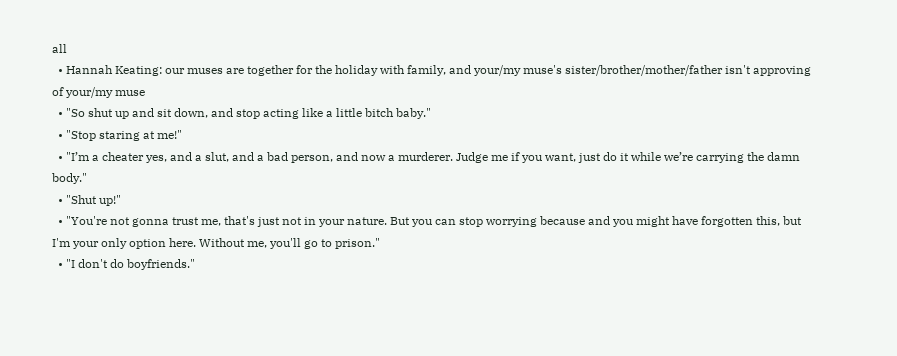all
  • Hannah Keating: our muses are together for the holiday with family, and your/my muse's sister/brother/mother/father isn't approving of your/my muse
  • "So shut up and sit down, and stop acting like a little bitch baby."
  • "Stop staring at me!"
  • "I’m a cheater yes, and a slut, and a bad person, and now a murderer. Judge me if you want, just do it while we’re carrying the damn body."
  • "Shut up!"
  • "You're not gonna trust me, that's just not in your nature. But you can stop worrying because and you might have forgotten this, but I'm your only option here. Without me, you'll go to prison."
  • "I don't do boyfriends."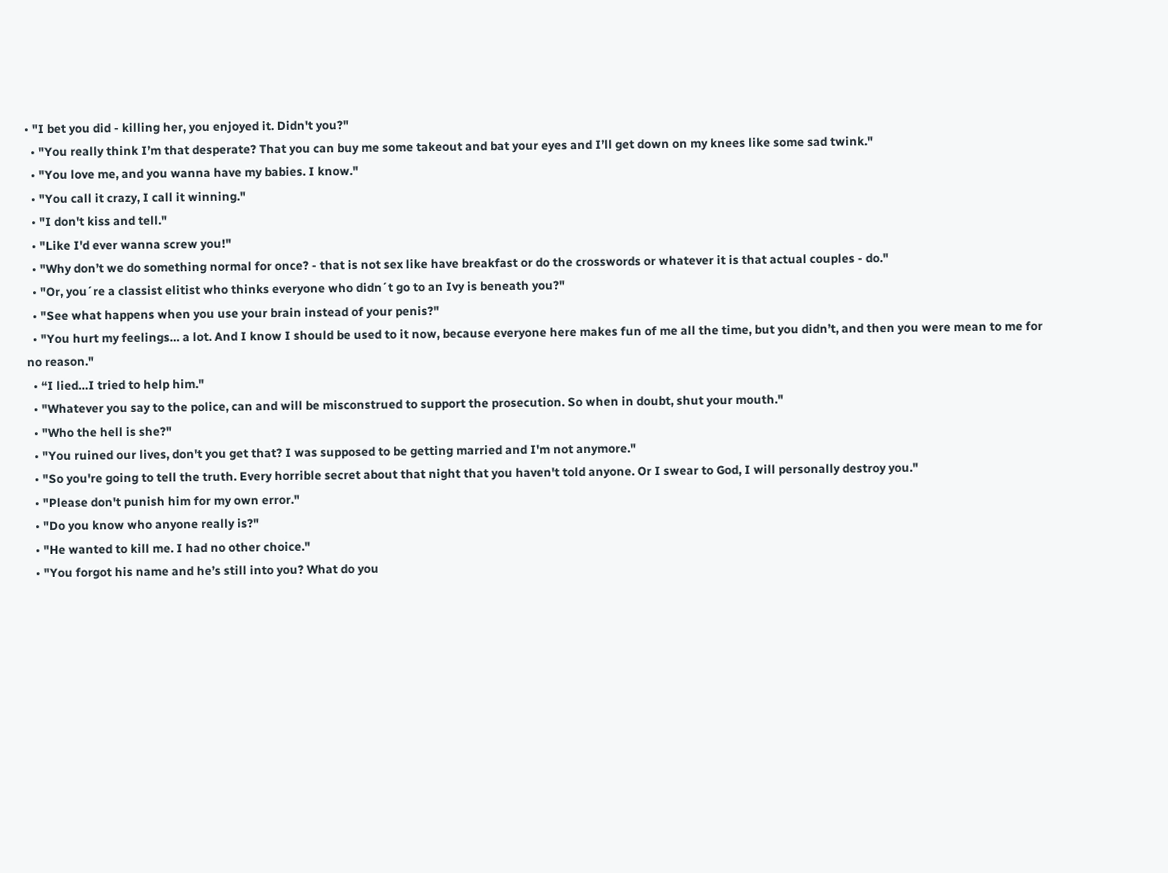• "I bet you did - killing her, you enjoyed it. Didn't you?"
  • "You really think I’m that desperate? That you can buy me some takeout and bat your eyes and I’ll get down on my knees like some sad twink."
  • "You love me, and you wanna have my babies. I know."
  • "You call it crazy, I call it winning."
  • "I don't kiss and tell."
  • "Like I'd ever wanna screw you!"
  • "Why don’t we do something normal for once? - that is not sex like have breakfast or do the crosswords or whatever it is that actual couples - do."
  • "Or, you´re a classist elitist who thinks everyone who didn´t go to an Ivy is beneath you?"
  • "See what happens when you use your brain instead of your penis?"
  • "You hurt my feelings… a lot. And I know I should be used to it now, because everyone here makes fun of me all the time, but you didn’t, and then you were mean to me for no reason."
  • “I lied…I tried to help him."
  • "Whatever you say to the police, can and will be misconstrued to support the prosecution. So when in doubt, shut your mouth."
  • "Who the hell is she?"
  • "You ruined our lives, don't you get that? I was supposed to be getting married and I'm not anymore."
  • "So you're going to tell the truth. Every horrible secret about that night that you haven't told anyone. Or I swear to God, I will personally destroy you."
  • "Please don't punish him for my own error."
  • "Do you know who anyone really is?"
  • "He wanted to kill me. I had no other choice."
  • "You forgot his name and he’s still into you? What do you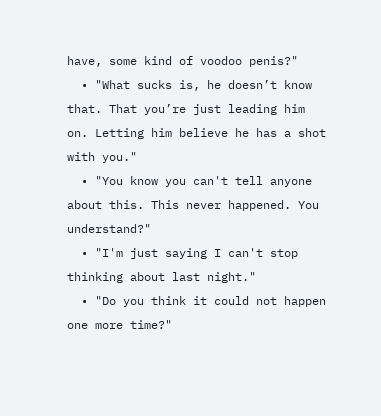have, some kind of voodoo penis?"
  • "What sucks is, he doesn’t know that. That you’re just leading him on. Letting him believe he has a shot with you."
  • "You know you can't tell anyone about this. This never happened. You understand?"
  • "I'm just saying I can't stop thinking about last night."
  • "Do you think it could not happen one more time?"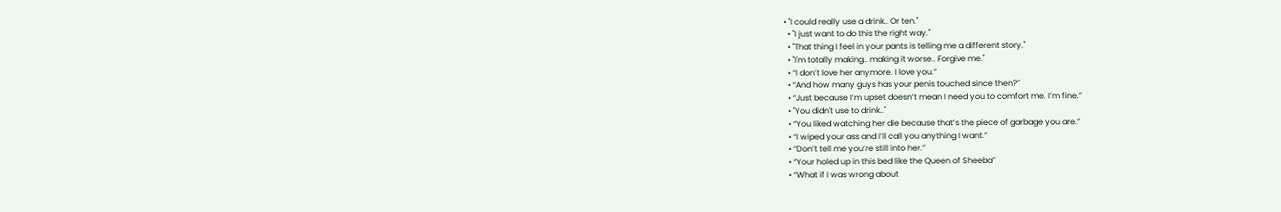• "I could really use a drink.. Or ten."
  • "I just want to do this the right way."
  • "That thing I feel in your pants is telling me a different story."
  • "I'm totally making.. making it worse.. Forgive me."
  • “I don’t love her anymore. I love you.”
  • “And how many guys has your penis touched since then?”
  • “Just because I’m upset doesn’t mean I need you to comfort me. I’m fine.”
  • "You didn't use to drink.."
  • “You liked watching her die because that’s the piece of garbage you are.”
  • “I wiped your ass and I’ll call you anything I want.”
  • “Don’t tell me you’re still into her.”
  • “Your holed up in this bed like the Queen of Sheeba”
  • “What if I was wrong about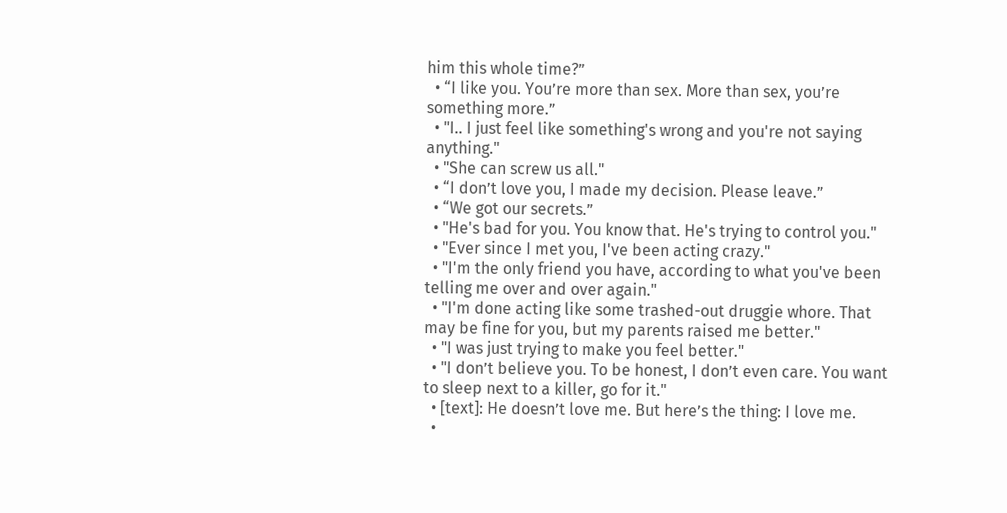him this whole time?”
  • “I like you. You’re more than sex. More than sex, you’re something more.”
  • "I.. I just feel like something's wrong and you're not saying anything."
  • "She can screw us all."
  • “I don’t love you, I made my decision. Please leave.”
  • “We got our secrets.”
  • "He's bad for you. You know that. He's trying to control you."
  • "Ever since I met you, I've been acting crazy."
  • "I'm the only friend you have, according to what you've been telling me over and over again."
  • "I'm done acting like some trashed-out druggie whore. That may be fine for you, but my parents raised me better."
  • "I was just trying to make you feel better."
  • "I don’t believe you. To be honest, I don’t even care. You want to sleep next to a killer, go for it."
  • [text]: He doesn’t love me. But here’s the thing: I love me.
  •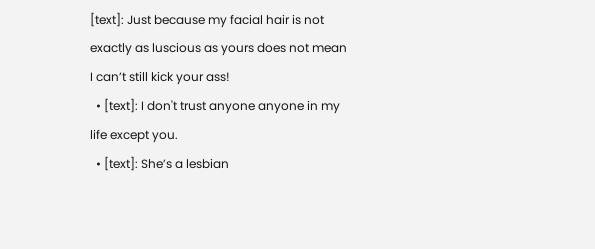[text]: Just because my facial hair is not exactly as luscious as yours does not mean I can’t still kick your ass!
  • [text]: I don't trust anyone anyone in my life except you.
  • [text]: She’s a lesbian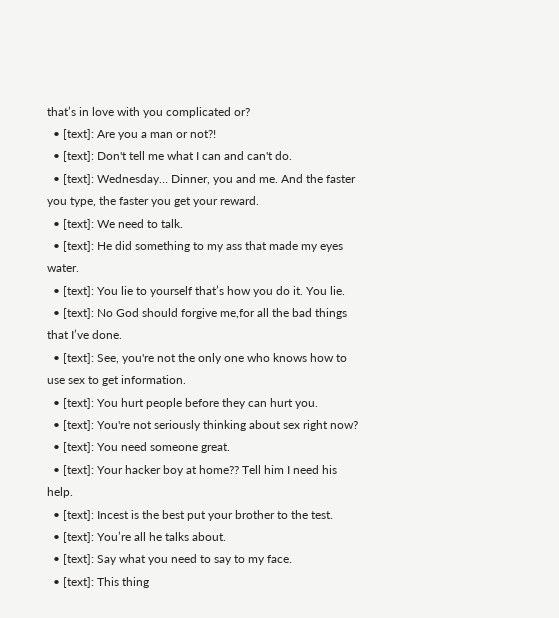that’s in love with you complicated or?
  • [text]: Are you a man or not?!
  • [text]: Don't tell me what I can and can't do.
  • [text]: Wednesday… Dinner, you and me. And the faster you type, the faster you get your reward.
  • [text]: We need to talk.
  • [text]: He did something to my ass that made my eyes water.
  • [text]: You lie to yourself that’s how you do it. You lie.
  • [text]: No God should forgive me,for all the bad things that I’ve done.
  • [text]: See, you're not the only one who knows how to use sex to get information.
  • [text]: You hurt people before they can hurt you.
  • [text]: You're not seriously thinking about sex right now?
  • [text]: You need someone great.
  • [text]: Your hacker boy at home?? Tell him I need his help.
  • [text]: Incest is the best put your brother to the test.
  • [text]: You’re all he talks about.
  • [text]: Say what you need to say to my face.
  • [text]: This thing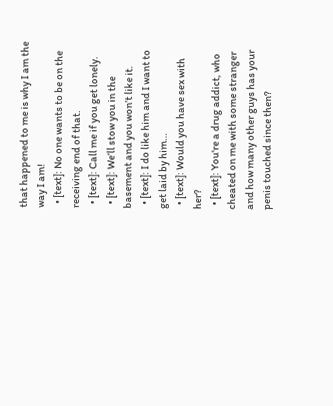that happened to me is why I am the way I am!
  • [text]: No one wants to be on the receiving end of that.
  • [text]: Call me if you get lonely.
  • [text]: We’ll stow you in the basement and you won’t like it.
  • [text]: I do like him and I want to get laid by him…
  • [text]: Would you have sex with her?
  • [text]: You're a drug addict, who cheated on me with some stranger and how many other guys has your penis touched since then?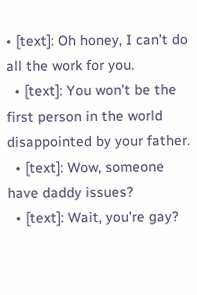• [text]: Oh honey, I can’t do all the work for you.
  • [text]: You won’t be the first person in the world disappointed by your father.
  • [text]: Wow, someone have daddy issues?
  • [text]: Wait, you're gay?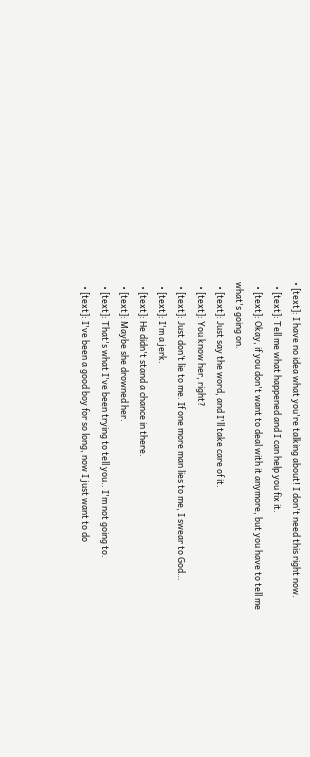• [text]: I have no idea what you're talking about! I don't need this right now.
  • [text]: Tell me what happened and I can help you fix it.
  • [text]: Okay, if you don't want to deal with it anymore, but you have to tell me what's going on.
  • [text]: Just say the word, and I'll take care of it.
  • [text]: You know her, right?
  • [text]: Just don’t lie to me. If one more man lies to me, I swear to God…
  • [text]: I'm a jerk.
  • [text]: He didn't stand a chance in there.
  • [text]: Maybe she drowned her.
  • [text]: That's what I've been trying to tell you.. I'm not going to.
  • [text]: I've been a good boy for so long, now I just want to do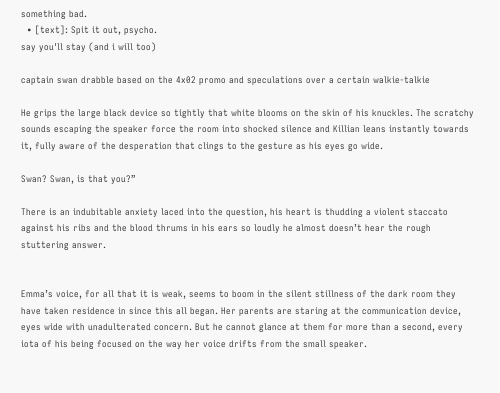something bad.
  • [text]: Spit it out, psycho.
say you'll stay (and i will too)

captain swan drabble based on the 4x02 promo and speculations over a certain walkie-talkie

He grips the large black device so tightly that white blooms on the skin of his knuckles. The scratchy sounds escaping the speaker force the room into shocked silence and Killian leans instantly towards it, fully aware of the desperation that clings to the gesture as his eyes go wide.

Swan? Swan, is that you?”

There is an indubitable anxiety laced into the question, his heart is thudding a violent staccato against his ribs and the blood thrums in his ears so loudly he almost doesn’t hear the rough stuttering answer.


Emma’s voice, for all that it is weak, seems to boom in the silent stillness of the dark room they have taken residence in since this all began. Her parents are staring at the communication device, eyes wide with unadulterated concern. But he cannot glance at them for more than a second, every iota of his being focused on the way her voice drifts from the small speaker.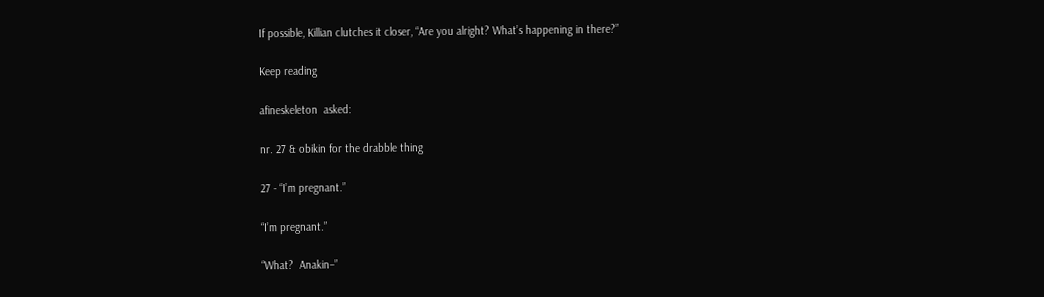If possible, Killian clutches it closer, “Are you alright? What’s happening in there?”

Keep reading

afineskeleton  asked:

nr. 27 & obikin for the drabble thing

27 - “I’m pregnant.”

“I’m pregnant.”

“What?  Anakin–”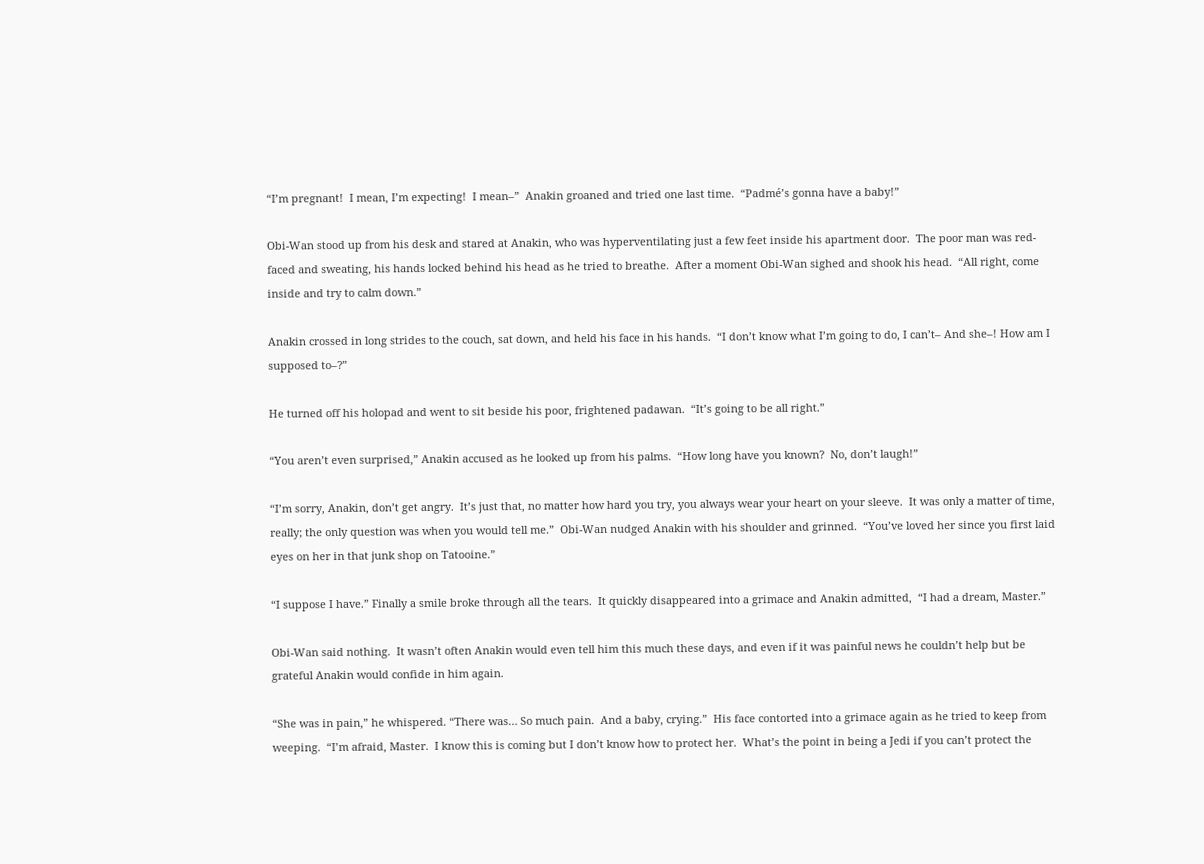“I’m pregnant!  I mean, I’m expecting!  I mean–”  Anakin groaned and tried one last time.  “Padmé’s gonna have a baby!”

Obi-Wan stood up from his desk and stared at Anakin, who was hyperventilating just a few feet inside his apartment door.  The poor man was red-faced and sweating, his hands locked behind his head as he tried to breathe.  After a moment Obi-Wan sighed and shook his head.  “All right, come inside and try to calm down.”

Anakin crossed in long strides to the couch, sat down, and held his face in his hands.  “I don’t know what I’m going to do, I can’t– And she–! How am I supposed to–?”

He turned off his holopad and went to sit beside his poor, frightened padawan.  “It’s going to be all right.”

“You aren’t even surprised,” Anakin accused as he looked up from his palms.  “How long have you known?  No, don’t laugh!”

“I’m sorry, Anakin, don’t get angry.  It’s just that, no matter how hard you try, you always wear your heart on your sleeve.  It was only a matter of time, really; the only question was when you would tell me.”  Obi-Wan nudged Anakin with his shoulder and grinned.  “You’ve loved her since you first laid eyes on her in that junk shop on Tatooine.”

“I suppose I have.” Finally a smile broke through all the tears.  It quickly disappeared into a grimace and Anakin admitted,  “I had a dream, Master.”

Obi-Wan said nothing.  It wasn’t often Anakin would even tell him this much these days, and even if it was painful news he couldn’t help but be grateful Anakin would confide in him again.

“She was in pain,” he whispered. “There was… So much pain.  And a baby, crying.”  His face contorted into a grimace again as he tried to keep from weeping.  “I’m afraid, Master.  I know this is coming but I don’t know how to protect her.  What’s the point in being a Jedi if you can’t protect the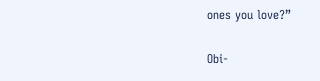ones you love?”

Obi-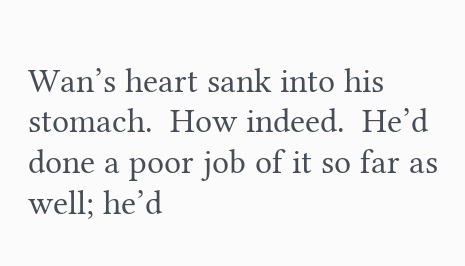Wan’s heart sank into his stomach.  How indeed.  He’d done a poor job of it so far as well; he’d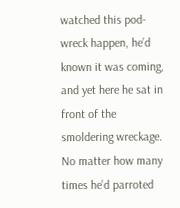watched this pod-wreck happen, he’d known it was coming, and yet here he sat in front of the smoldering wreckage.  No matter how many times he’d parroted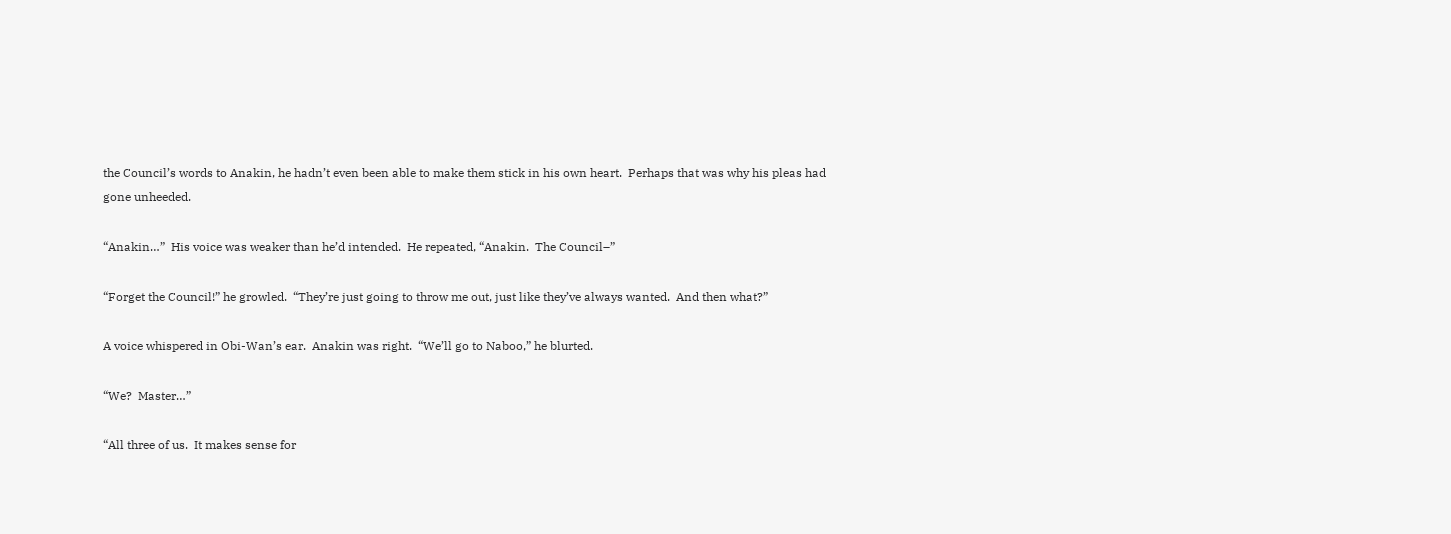the Council’s words to Anakin, he hadn’t even been able to make them stick in his own heart.  Perhaps that was why his pleas had gone unheeded.

“Anakin…”  His voice was weaker than he’d intended.  He repeated, “Anakin.  The Council–”

“Forget the Council!” he growled.  “They’re just going to throw me out, just like they’ve always wanted.  And then what?”

A voice whispered in Obi-Wan’s ear.  Anakin was right.  “We’ll go to Naboo,” he blurted.

“We?  Master…”

“All three of us.  It makes sense for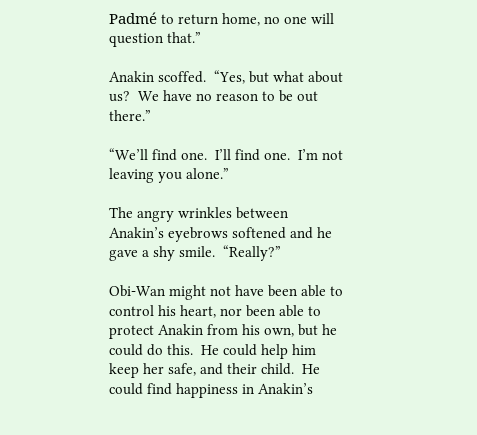Padmé to return home, no one will question that.”

Anakin scoffed.  “Yes, but what about us?  We have no reason to be out there.”

“We’ll find one.  I’ll find one.  I’m not leaving you alone.”

The angry wrinkles between Anakin’s eyebrows softened and he gave a shy smile.  “Really?”

Obi-Wan might not have been able to control his heart, nor been able to protect Anakin from his own, but he could do this.  He could help him keep her safe, and their child.  He could find happiness in Anakin’s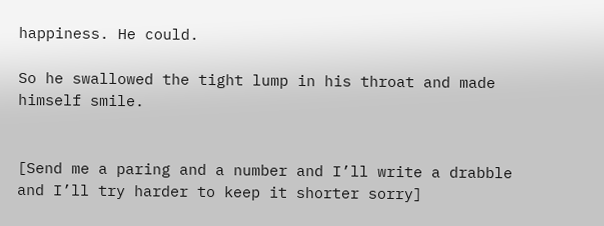happiness. He could.

So he swallowed the tight lump in his throat and made himself smile.


[Send me a paring and a number and I’ll write a drabble and I’ll try harder to keep it shorter sorry]